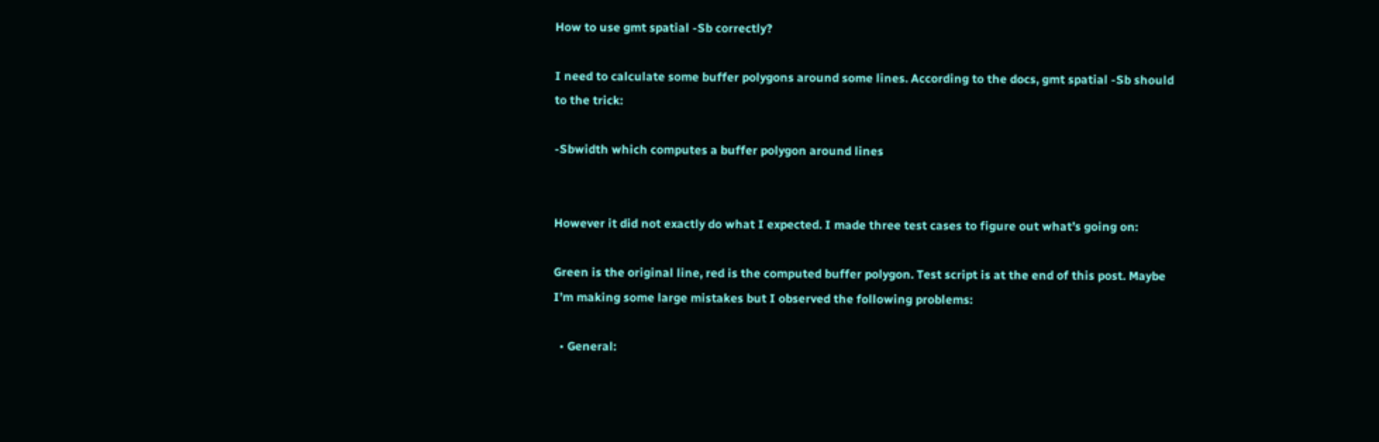How to use gmt spatial -Sb correctly?

I need to calculate some buffer polygons around some lines. According to the docs, gmt spatial -Sb should to the trick:

-Sbwidth which computes a buffer polygon around lines


However it did not exactly do what I expected. I made three test cases to figure out what’s going on:

Green is the original line, red is the computed buffer polygon. Test script is at the end of this post. Maybe I’m making some large mistakes but I observed the following problems:

  • General: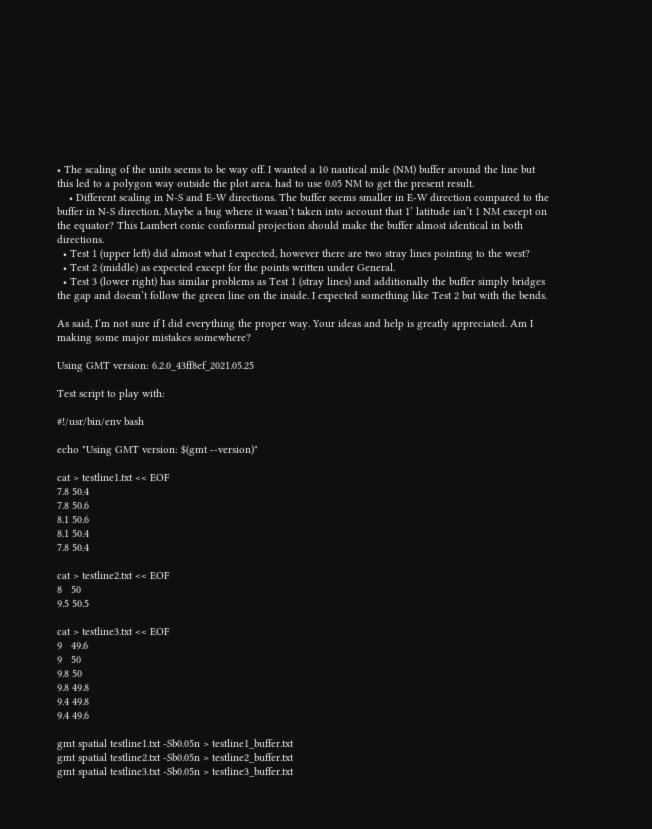• The scaling of the units seems to be way off. I wanted a 10 nautical mile (NM) buffer around the line but this led to a polygon way outside the plot area. had to use 0.05 NM to get the present result.
    • Different scaling in N-S and E-W directions. The buffer seems smaller in E-W direction compared to the buffer in N-S direction. Maybe a bug where it wasn’t taken into account that 1’ latitude isn’t 1 NM except on the equator? This Lambert conic conformal projection should make the buffer almost identical in both directions.
  • Test 1 (upper left) did almost what I expected, however there are two stray lines pointing to the west?
  • Test 2 (middle) as expected except for the points written under General.
  • Test 3 (lower right) has similar problems as Test 1 (stray lines) and additionally the buffer simply bridges the gap and doesn’t follow the green line on the inside. I expected something like Test 2 but with the bends.

As said, I’m not sure if I did everything the proper way. Your ideas and help is greatly appreciated. Am I making some major mistakes somewhere?

Using GMT version: 6.2.0_43ff8ef_2021.05.25

Test script to play with:

#!/usr/bin/env bash

echo "Using GMT version: $(gmt --version)"

cat > testline1.txt << EOF
7.8 50.4
7.8 50.6
8.1 50.6
8.1 50.4
7.8 50.4

cat > testline2.txt << EOF
8   50
9.5 50.5

cat > testline3.txt << EOF
9   49.6
9   50
9.8 50
9.8 49.8
9.4 49.8
9.4 49.6

gmt spatial testline1.txt -Sb0.05n > testline1_buffer.txt
gmt spatial testline2.txt -Sb0.05n > testline2_buffer.txt
gmt spatial testline3.txt -Sb0.05n > testline3_buffer.txt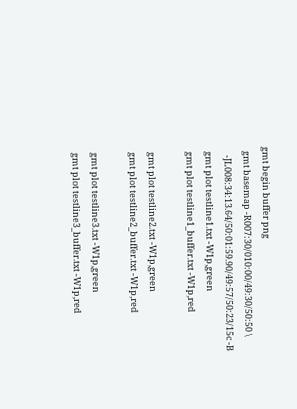gmt begin buffer png
  gmt basemap -R007:30/010:00/49:30/50:50 \
    -JL008:34:13.64/50:01:59.90/49:57/50:23/15c -B
  gmt plot testline1.txt -W1p,green
  gmt plot testline1_buffer.txt -W1p,red

  gmt plot testline2.txt -W1p,green
  gmt plot testline2_buffer.txt -W1p,red

  gmt plot testline3.txt -W1p,green
  gmt plot testline3_buffer.txt -W1p,red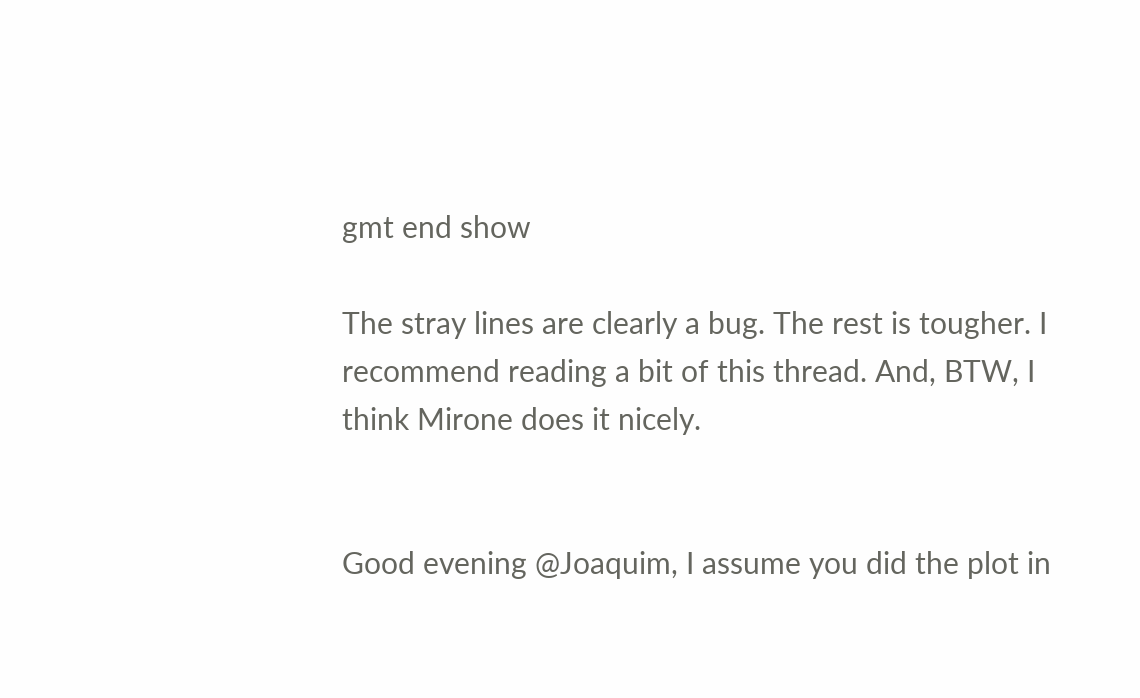gmt end show

The stray lines are clearly a bug. The rest is tougher. I recommend reading a bit of this thread. And, BTW, I think Mirone does it nicely.


Good evening @Joaquim, I assume you did the plot in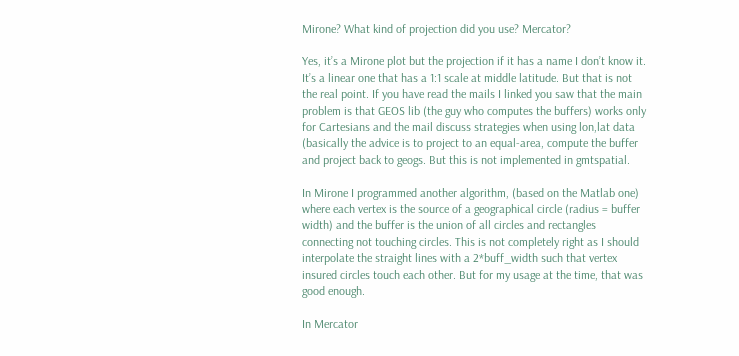Mirone? What kind of projection did you use? Mercator?

Yes, it’s a Mirone plot but the projection if it has a name I don’t know it. It’s a linear one that has a 1:1 scale at middle latitude. But that is not the real point. If you have read the mails I linked you saw that the main problem is that GEOS lib (the guy who computes the buffers) works only for Cartesians and the mail discuss strategies when using lon,lat data (basically the advice is to project to an equal-area, compute the buffer and project back to geogs. But this is not implemented in gmtspatial.

In Mirone I programmed another algorithm, (based on the Matlab one) where each vertex is the source of a geographical circle (radius = buffer width) and the buffer is the union of all circles and rectangles connecting not touching circles. This is not completely right as I should interpolate the straight lines with a 2*buff_width such that vertex insured circles touch each other. But for my usage at the time, that was good enough.

In Mercator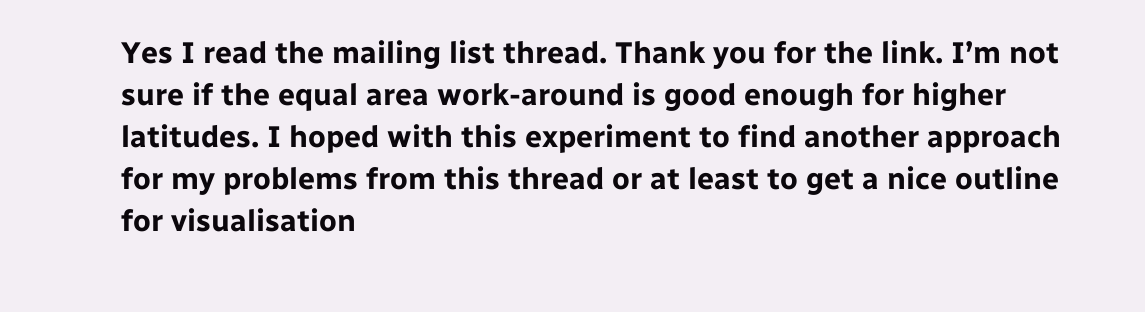Yes I read the mailing list thread. Thank you for the link. I’m not sure if the equal area work-around is good enough for higher latitudes. I hoped with this experiment to find another approach for my problems from this thread or at least to get a nice outline for visualisation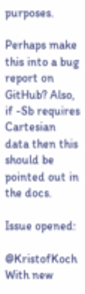purposes.

Perhaps make this into a bug report on GitHub? Also, if -Sb requires Cartesian data then this should be pointed out in the docs.

Issue opened:

@KristofKoch With new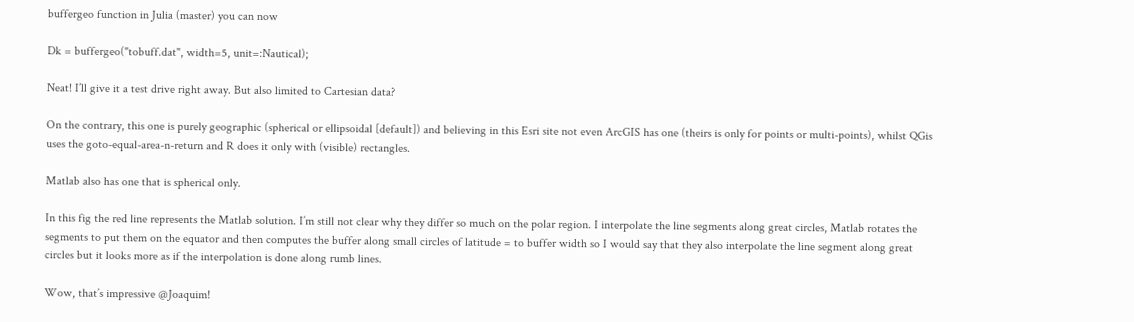buffergeo function in Julia (master) you can now

Dk = buffergeo("tobuff.dat", width=5, unit=:Nautical);

Neat! I’ll give it a test drive right away. But also limited to Cartesian data?

On the contrary, this one is purely geographic (spherical or ellipsoidal [default]) and believing in this Esri site not even ArcGIS has one (theirs is only for points or multi-points), whilst QGis uses the goto-equal-area-n-return and R does it only with (visible) rectangles.

Matlab also has one that is spherical only.

In this fig the red line represents the Matlab solution. I’m still not clear why they differ so much on the polar region. I interpolate the line segments along great circles, Matlab rotates the segments to put them on the equator and then computes the buffer along small circles of latitude = to buffer width so I would say that they also interpolate the line segment along great circles but it looks more as if the interpolation is done along rumb lines.

Wow, that’s impressive @Joaquim!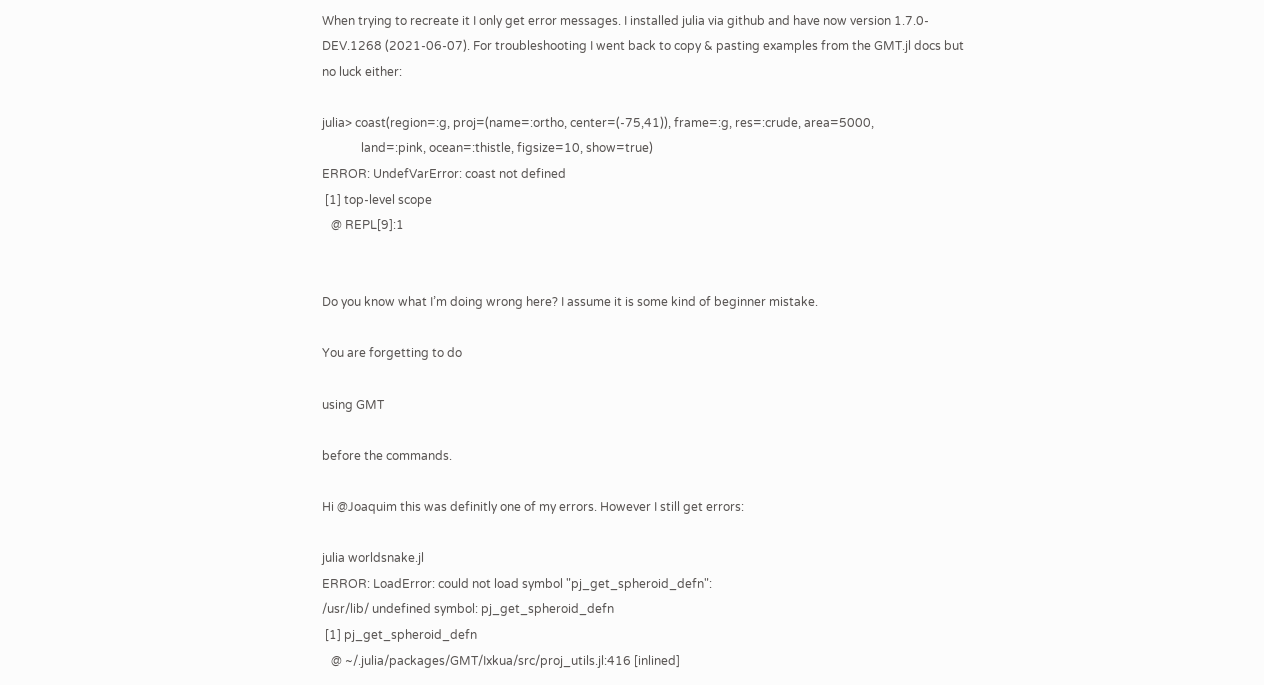When trying to recreate it I only get error messages. I installed julia via github and have now version 1.7.0-DEV.1268 (2021-06-07). For troubleshooting I went back to copy & pasting examples from the GMT.jl docs but no luck either:

julia> coast(region=:g, proj=(name=:ortho, center=(-75,41)), frame=:g, res=:crude, area=5000,
             land=:pink, ocean=:thistle, figsize=10, show=true)
ERROR: UndefVarError: coast not defined
 [1] top-level scope
   @ REPL[9]:1


Do you know what I’m doing wrong here? I assume it is some kind of beginner mistake.

You are forgetting to do

using GMT

before the commands.

Hi @Joaquim this was definitly one of my errors. However I still get errors:

julia worldsnake.jl
ERROR: LoadError: could not load symbol "pj_get_spheroid_defn":
/usr/lib/ undefined symbol: pj_get_spheroid_defn
 [1] pj_get_spheroid_defn
   @ ~/.julia/packages/GMT/Ixkua/src/proj_utils.jl:416 [inlined]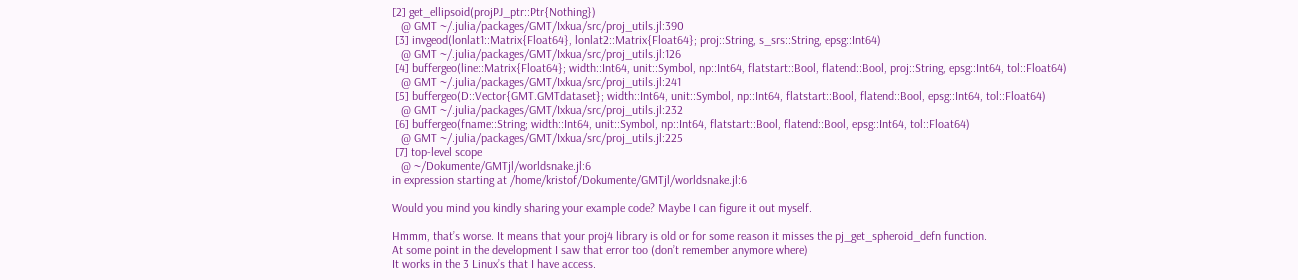[2] get_ellipsoid(projPJ_ptr::Ptr{Nothing})
   @ GMT ~/.julia/packages/GMT/Ixkua/src/proj_utils.jl:390
 [3] invgeod(lonlat1::Matrix{Float64}, lonlat2::Matrix{Float64}; proj::String, s_srs::String, epsg::Int64)
   @ GMT ~/.julia/packages/GMT/Ixkua/src/proj_utils.jl:126
 [4] buffergeo(line::Matrix{Float64}; width::Int64, unit::Symbol, np::Int64, flatstart::Bool, flatend::Bool, proj::String, epsg::Int64, tol::Float64)
   @ GMT ~/.julia/packages/GMT/Ixkua/src/proj_utils.jl:241
 [5] buffergeo(D::Vector{GMT.GMTdataset}; width::Int64, unit::Symbol, np::Int64, flatstart::Bool, flatend::Bool, epsg::Int64, tol::Float64)
   @ GMT ~/.julia/packages/GMT/Ixkua/src/proj_utils.jl:232
 [6] buffergeo(fname::String; width::Int64, unit::Symbol, np::Int64, flatstart::Bool, flatend::Bool, epsg::Int64, tol::Float64)
   @ GMT ~/.julia/packages/GMT/Ixkua/src/proj_utils.jl:225
 [7] top-level scope
   @ ~/Dokumente/GMTjl/worldsnake.jl:6
in expression starting at /home/kristof/Dokumente/GMTjl/worldsnake.jl:6

Would you mind you kindly sharing your example code? Maybe I can figure it out myself.

Hmmm, that’s worse. It means that your proj4 library is old or for some reason it misses the pj_get_spheroid_defn function.
At some point in the development I saw that error too (don’t remember anymore where)
It works in the 3 Linux’s that I have access.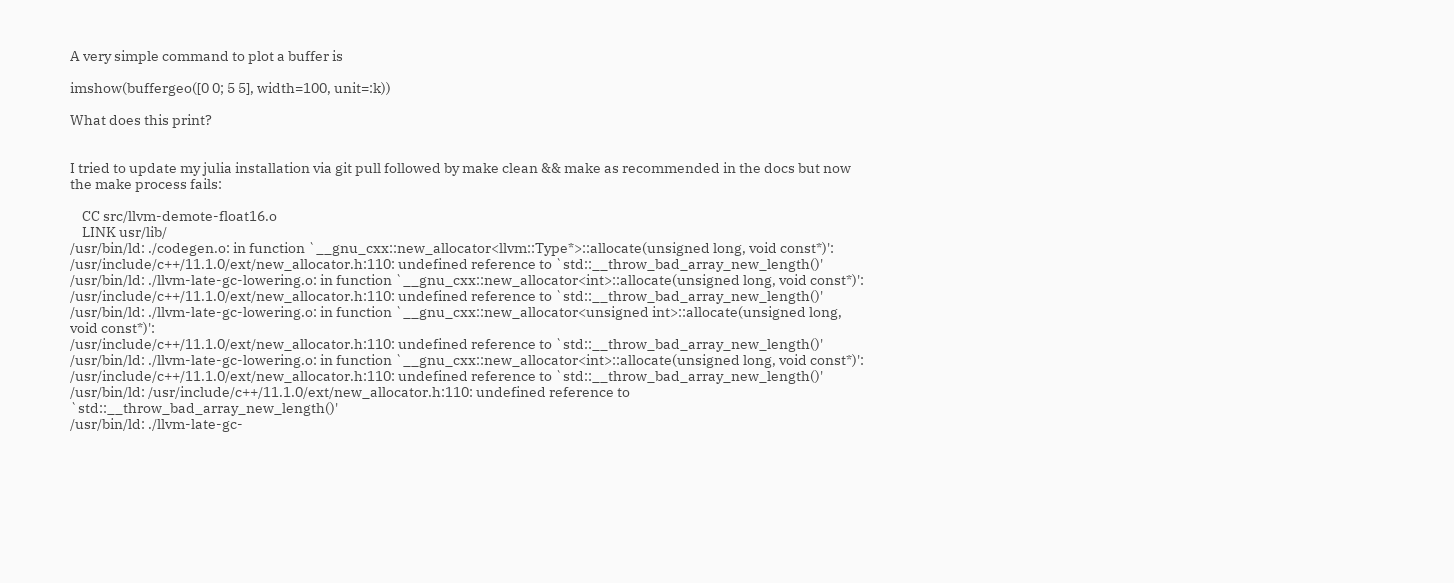A very simple command to plot a buffer is

imshow(buffergeo([0 0; 5 5], width=100, unit=:k))

What does this print?


I tried to update my julia installation via git pull followed by make clean && make as recommended in the docs but now the make process fails:

    CC src/llvm-demote-float16.o
    LINK usr/lib/
/usr/bin/ld: ./codegen.o: in function `__gnu_cxx::new_allocator<llvm::Type*>::allocate(unsigned long, void const*)':
/usr/include/c++/11.1.0/ext/new_allocator.h:110: undefined reference to `std::__throw_bad_array_new_length()'
/usr/bin/ld: ./llvm-late-gc-lowering.o: in function `__gnu_cxx::new_allocator<int>::allocate(unsigned long, void const*)':
/usr/include/c++/11.1.0/ext/new_allocator.h:110: undefined reference to `std::__throw_bad_array_new_length()'
/usr/bin/ld: ./llvm-late-gc-lowering.o: in function `__gnu_cxx::new_allocator<unsigned int>::allocate(unsigned long, void const*)':
/usr/include/c++/11.1.0/ext/new_allocator.h:110: undefined reference to `std::__throw_bad_array_new_length()'
/usr/bin/ld: ./llvm-late-gc-lowering.o: in function `__gnu_cxx::new_allocator<int>::allocate(unsigned long, void const*)':
/usr/include/c++/11.1.0/ext/new_allocator.h:110: undefined reference to `std::__throw_bad_array_new_length()'
/usr/bin/ld: /usr/include/c++/11.1.0/ext/new_allocator.h:110: undefined reference to `std::__throw_bad_array_new_length()'
/usr/bin/ld: ./llvm-late-gc-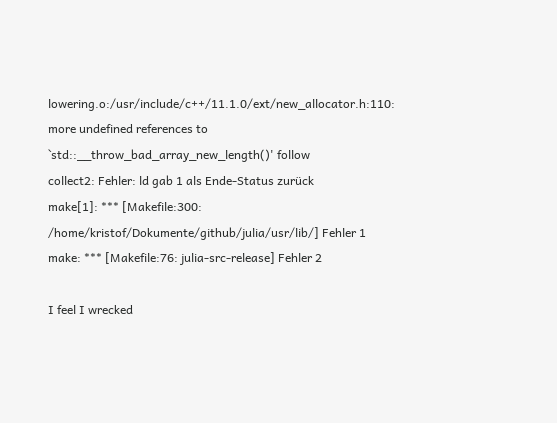lowering.o:/usr/include/c++/11.1.0/ext/new_allocator.h:110: more undefined references to `std::__throw_bad_array_new_length()' follow
collect2: Fehler: ld gab 1 als Ende-Status zurück
make[1]: *** [Makefile:300: /home/kristof/Dokumente/github/julia/usr/lib/] Fehler 1
make: *** [Makefile:76: julia-src-release] Fehler 2

I feel I wrecked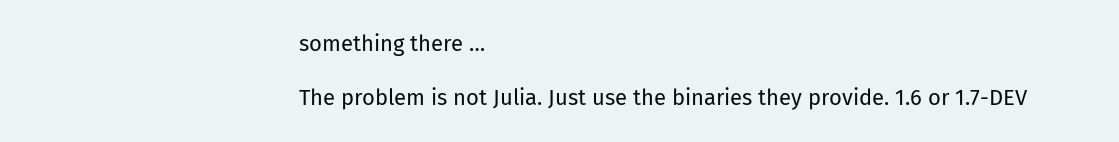something there …

The problem is not Julia. Just use the binaries they provide. 1.6 or 1.7-DEV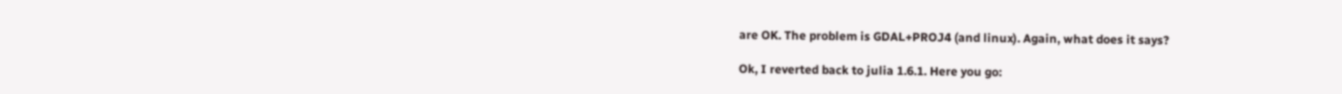are OK. The problem is GDAL+PROJ4 (and linux). Again, what does it says?

Ok, I reverted back to julia 1.6.1. Here you go: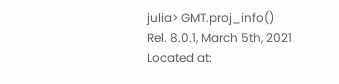julia> GMT.proj_info()
Rel. 8.0.1, March 5th, 2021
Located at: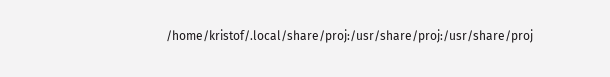/home/kristof/.local/share/proj:/usr/share/proj:/usr/share/proj